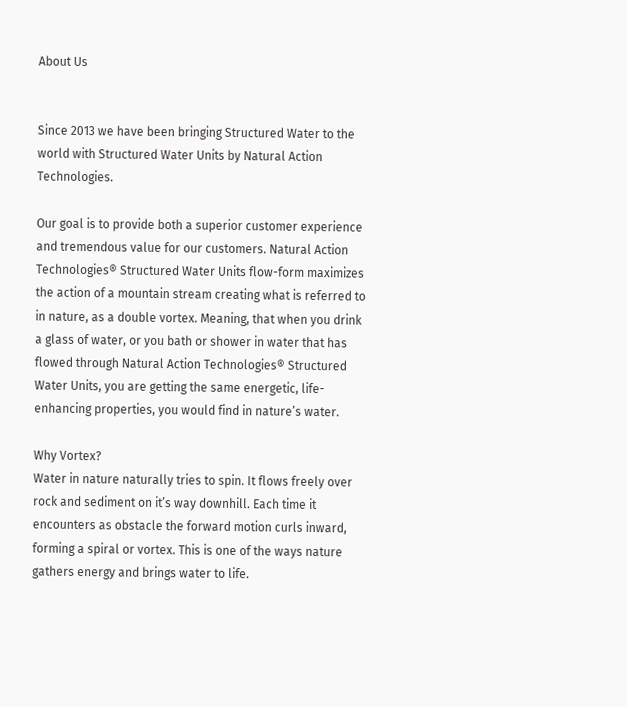About Us


Since 2013 we have been bringing Structured Water to the world with Structured Water Units by Natural Action Technologies.

Our goal is to provide both a superior customer experience and tremendous value for our customers. Natural Action Technologies® Structured Water Units flow-form maximizes the action of a mountain stream creating what is referred to in nature, as a double vortex. Meaning, that when you drink a glass of water, or you bath or shower in water that has flowed through Natural Action Technologies® Structured Water Units, you are getting the same energetic, life-enhancing properties, you would find in nature’s water.

Why Vortex?
Water in nature naturally tries to spin. It flows freely over rock and sediment on it’s way downhill. Each time it encounters as obstacle the forward motion curls inward, forming a spiral or vortex. This is one of the ways nature gathers energy and brings water to life.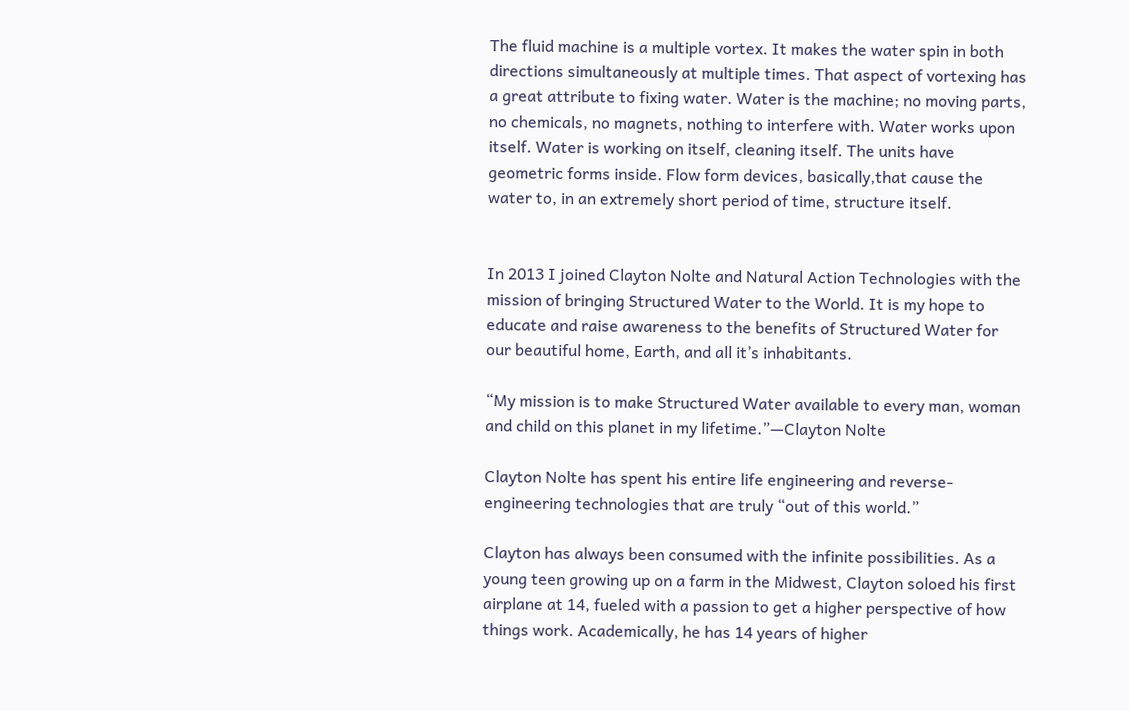The fluid machine is a multiple vortex. It makes the water spin in both directions simultaneously at multiple times. That aspect of vortexing has a great attribute to fixing water. Water is the machine; no moving parts, no chemicals, no magnets, nothing to interfere with. Water works upon itself. Water is working on itself, cleaning itself. The units have geometric forms inside. Flow form devices, basically,that cause the water to, in an extremely short period of time, structure itself.


In 2013 I joined Clayton Nolte and Natural Action Technologies with the mission of bringing Structured Water to the World. It is my hope to educate and raise awareness to the benefits of Structured Water for our beautiful home, Earth, and all it’s inhabitants.

“My mission is to make Structured Water available to every man, woman and child on this planet in my lifetime.”—Clayton Nolte

Clayton Nolte has spent his entire life engineering and reverse-engineering technologies that are truly “out of this world.”

Clayton has always been consumed with the infinite possibilities. As a young teen growing up on a farm in the Midwest, Clayton soloed his first airplane at 14, fueled with a passion to get a higher perspective of how things work. Academically, he has 14 years of higher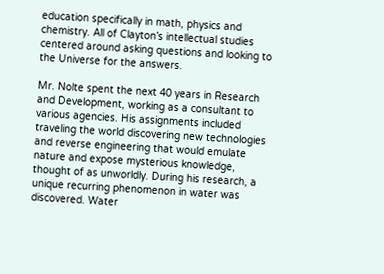education specifically in math, physics and chemistry. All of Clayton’s intellectual studies centered around asking questions and looking to the Universe for the answers.

Mr. Nolte spent the next 40 years in Research and Development, working as a consultant to various agencies. His assignments included traveling the world discovering new technologies and reverse engineering that would emulate nature and expose mysterious knowledge, thought of as unworldly. During his research, a unique recurring phenomenon in water was discovered. Water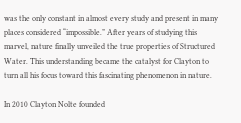was the only constant in almost every study and present in many places considered “impossible.” After years of studying this marvel, nature finally unveiled the true properties of Structured Water. This understanding became the catalyst for Clayton to turn all his focus toward this fascinating phenomenon in nature.

In 2010 Clayton Nolte founded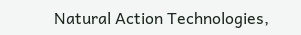Natural Action Technologies,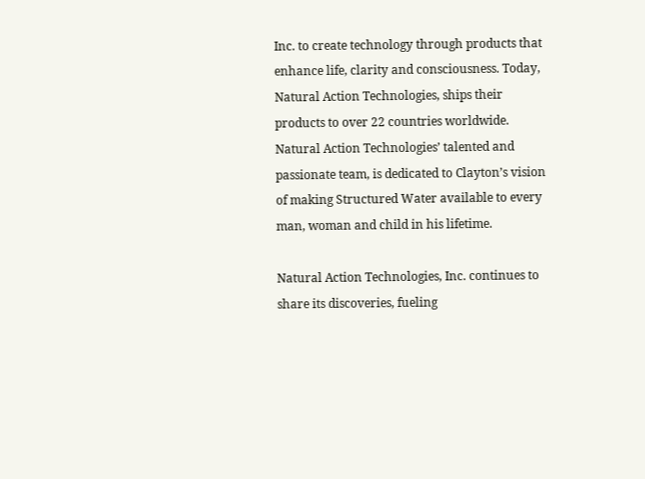Inc. to create technology through products that enhance life, clarity and consciousness. Today, Natural Action Technologies, ships their products to over 22 countries worldwide. Natural Action Technologies’ talented and passionate team, is dedicated to Clayton’s vision of making Structured Water available to every man, woman and child in his lifetime.

Natural Action Technologies, Inc. continues to share its discoveries, fueling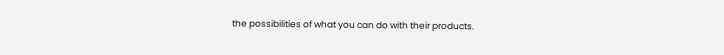the possibilities of what you can do with their products.